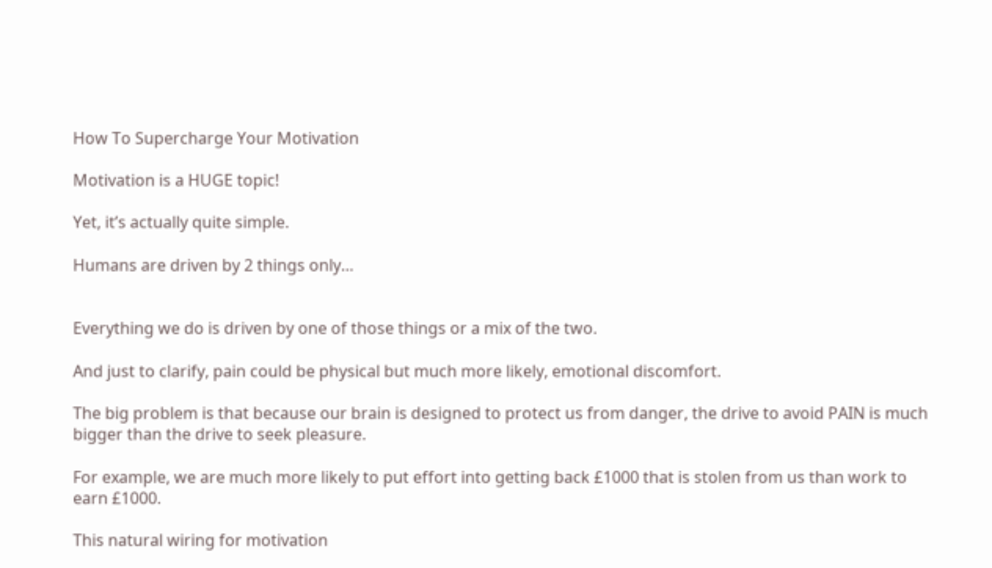How To Supercharge Your Motivation

Motivation is a HUGE topic!

Yet, it’s actually quite simple.

Humans are driven by 2 things only…


Everything we do is driven by one of those things or a mix of the two.

And just to clarify, pain could be physical but much more likely, emotional discomfort.

The big problem is that because our brain is designed to protect us from danger, the drive to avoid PAIN is much bigger than the drive to seek pleasure.

For example, we are much more likely to put effort into getting back £1000 that is stolen from us than work to earn £1000.

This natural wiring for motivation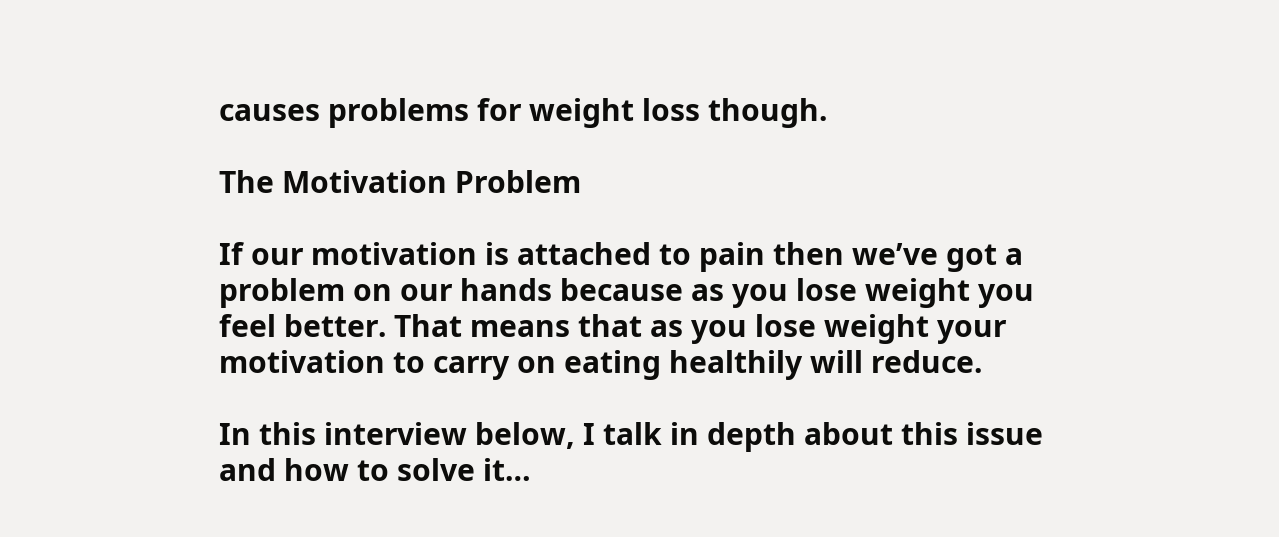causes problems for weight loss though.

The Motivation Problem

If our motivation is attached to pain then we’ve got a problem on our hands because as you lose weight you feel better. That means that as you lose weight your motivation to carry on eating healthily will reduce.

In this interview below, I talk in depth about this issue and how to solve it…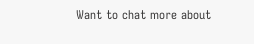Want to chat more about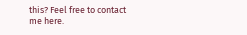this? Feel free to contact me here.